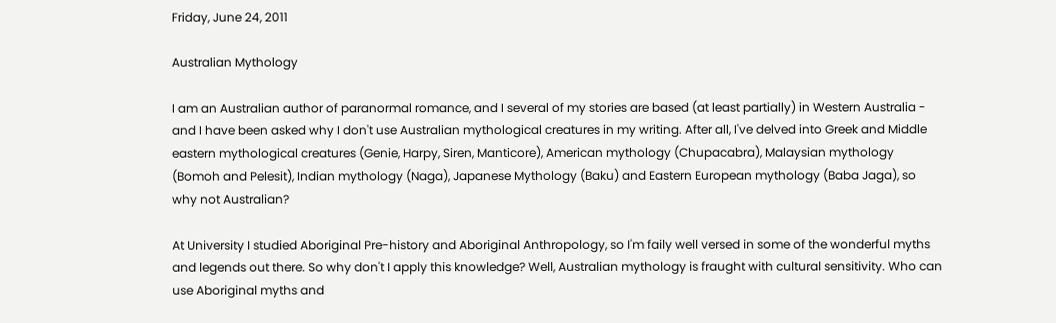Friday, June 24, 2011

Australian Mythology

I am an Australian author of paranormal romance, and I several of my stories are based (at least partially) in Western Australia - and I have been asked why I don't use Australian mythological creatures in my writing. After all, I've delved into Greek and Middle eastern mythological creatures (Genie, Harpy, Siren, Manticore), American mythology (Chupacabra), Malaysian mythology (Bomoh and Pelesit), Indian mythology (Naga), Japanese Mythology (Baku) and Eastern European mythology (Baba Jaga), so why not Australian?

At University I studied Aboriginal Pre-history and Aboriginal Anthropology, so I'm faily well versed in some of the wonderful myths and legends out there. So why don't I apply this knowledge? Well, Australian mythology is fraught with cultural sensitivity. Who can use Aboriginal myths and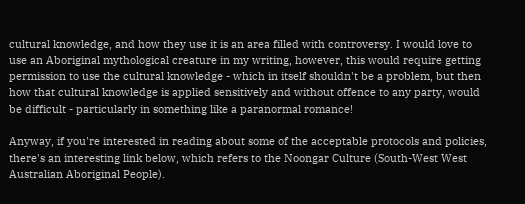cultural knowledge, and how they use it is an area filled with controversy. I would love to use an Aboriginal mythological creature in my writing, however, this would require getting permission to use the cultural knowledge - which in itself shouldn't be a problem, but then how that cultural knowledge is applied sensitively and without offence to any party, would be difficult - particularly in something like a paranormal romance!

Anyway, if you're interested in reading about some of the acceptable protocols and policies, there's an interesting link below, which refers to the Noongar Culture (South-West West Australian Aboriginal People).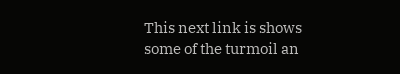This next link is shows some of the turmoil an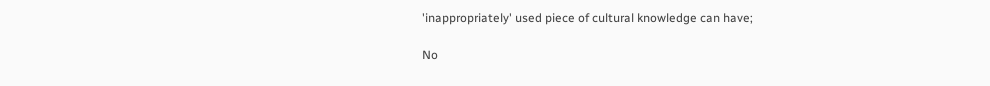'inappropriately' used piece of cultural knowledge can have;

No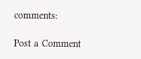comments:

Post a Comment